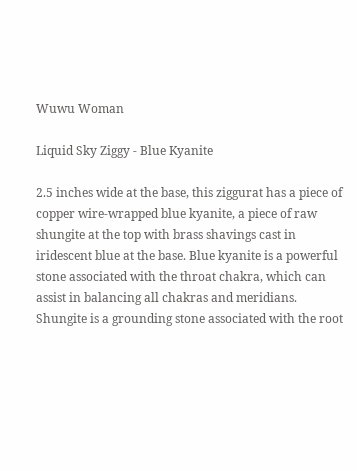Wuwu Woman

Liquid Sky Ziggy - Blue Kyanite

2.5 inches wide at the base, this ziggurat has a piece of copper wire-wrapped blue kyanite, a piece of raw shungite at the top with brass shavings cast in iridescent blue at the base. Blue kyanite is a powerful stone associated with the throat chakra, which can assist in balancing all chakras and meridians. Shungite is a grounding stone associated with the root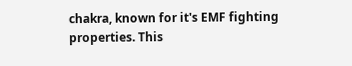chakra, known for it's EMF fighting properties. This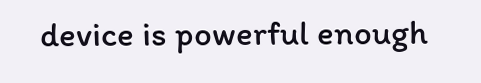device is powerful enough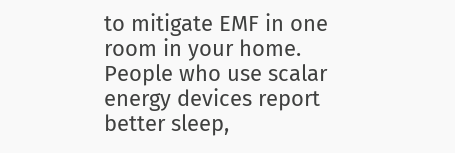to mitigate EMF in one room in your home. People who use scalar energy devices report better sleep,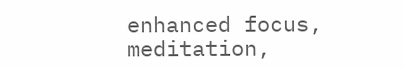enhanced focus, meditation,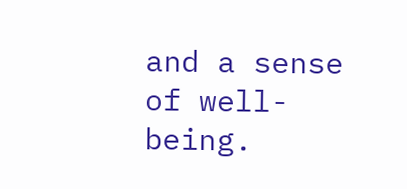and a sense of well-being.